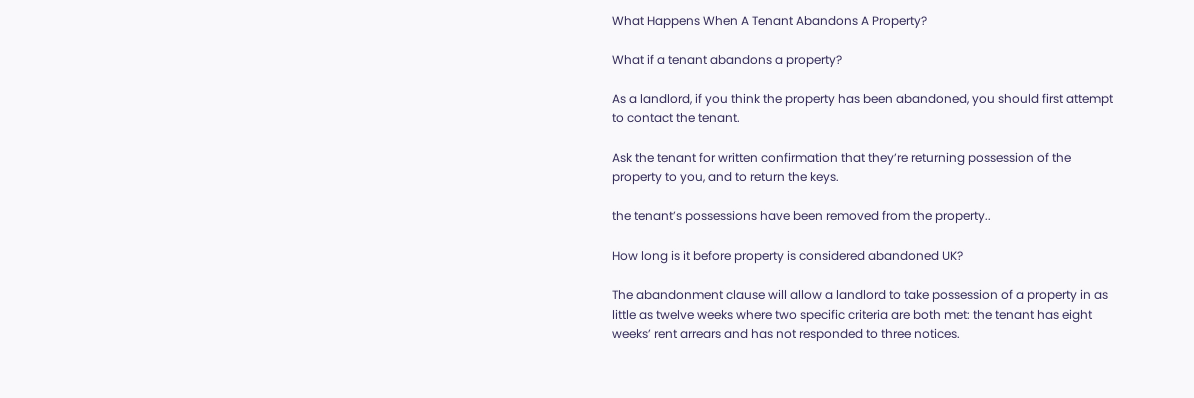What Happens When A Tenant Abandons A Property?

What if a tenant abandons a property?

As a landlord, if you think the property has been abandoned, you should first attempt to contact the tenant.

Ask the tenant for written confirmation that they’re returning possession of the property to you, and to return the keys.

the tenant’s possessions have been removed from the property..

How long is it before property is considered abandoned UK?

The abandonment clause will allow a landlord to take possession of a property in as little as twelve weeks where two specific criteria are both met: the tenant has eight weeks’ rent arrears and has not responded to three notices.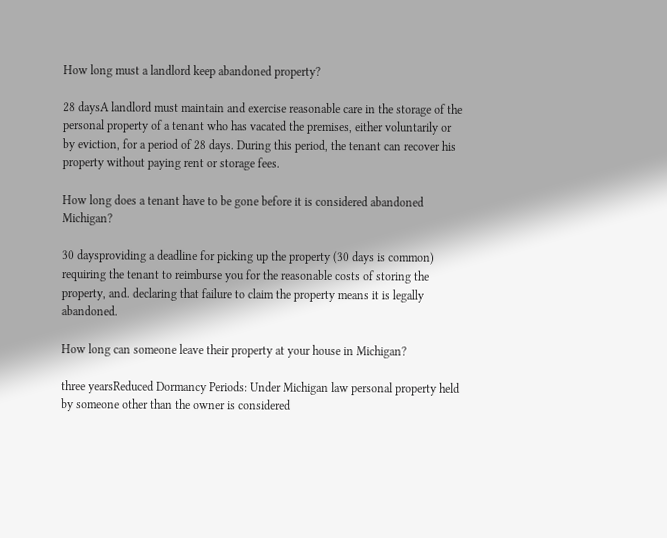How long must a landlord keep abandoned property?

28 daysA landlord must maintain and exercise reasonable care in the storage of the personal property of a tenant who has vacated the premises, either voluntarily or by eviction, for a period of 28 days. During this period, the tenant can recover his property without paying rent or storage fees.

How long does a tenant have to be gone before it is considered abandoned Michigan?

30 daysproviding a deadline for picking up the property (30 days is common) requiring the tenant to reimburse you for the reasonable costs of storing the property, and. declaring that failure to claim the property means it is legally abandoned.

How long can someone leave their property at your house in Michigan?

three yearsReduced Dormancy Periods: Under Michigan law personal property held by someone other than the owner is considered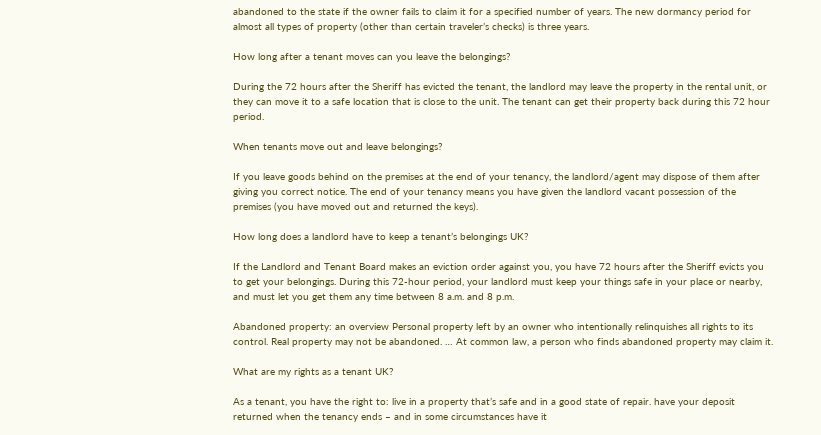abandoned to the state if the owner fails to claim it for a specified number of years. The new dormancy period for almost all types of property (other than certain traveler’s checks) is three years.

How long after a tenant moves can you leave the belongings?

During the 72 hours after the Sheriff has evicted the tenant, the landlord may leave the property in the rental unit, or they can move it to a safe location that is close to the unit. The tenant can get their property back during this 72 hour period.

When tenants move out and leave belongings?

If you leave goods behind on the premises at the end of your tenancy, the landlord/agent may dispose of them after giving you correct notice. The end of your tenancy means you have given the landlord vacant possession of the premises (you have moved out and returned the keys).

How long does a landlord have to keep a tenant’s belongings UK?

If the Landlord and Tenant Board makes an eviction order against you, you have 72 hours after the Sheriff evicts you to get your belongings. During this 72-hour period, your landlord must keep your things safe in your place or nearby, and must let you get them any time between 8 a.m. and 8 p.m.

Abandoned property: an overview Personal property left by an owner who intentionally relinquishes all rights to its control. Real property may not be abandoned. … At common law, a person who finds abandoned property may claim it.

What are my rights as a tenant UK?

As a tenant, you have the right to: live in a property that’s safe and in a good state of repair. have your deposit returned when the tenancy ends – and in some circumstances have it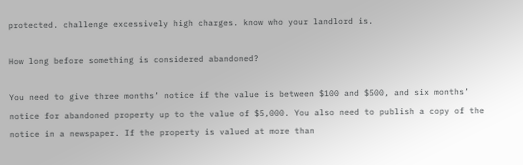protected. challenge excessively high charges. know who your landlord is.

How long before something is considered abandoned?

You need to give three months’ notice if the value is between $100 and $500, and six months’ notice for abandoned property up to the value of $5,000. You also need to publish a copy of the notice in a newspaper. If the property is valued at more than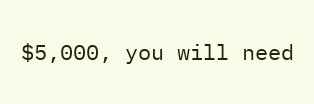$5,000, you will need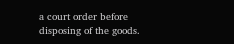a court order before disposing of the goods.